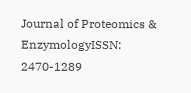Journal of Proteomics & EnzymologyISSN: 2470-1289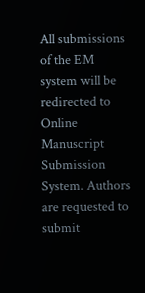All submissions of the EM system will be redirected to Online Manuscript Submission System. Authors are requested to submit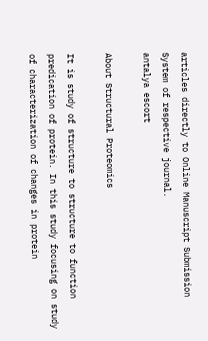articles directly to Online Manuscript Submission System of respective journal.
antalya escort

About Structural Proteomics

It is study of structure to structure to function predication of protein. In this study focusing on study of characterization of changes in protein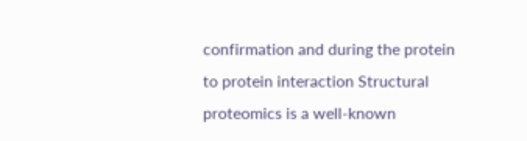confirmation and during the protein to protein interaction Structural proteomics is a well-known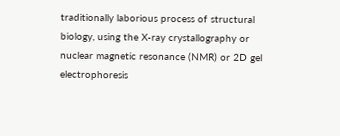traditionally laborious process of structural biology, using the X-ray crystallography or nuclear magnetic resonance (NMR) or 2D gel electrophoresis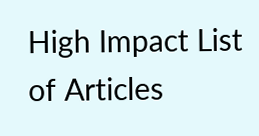High Impact List of Articles